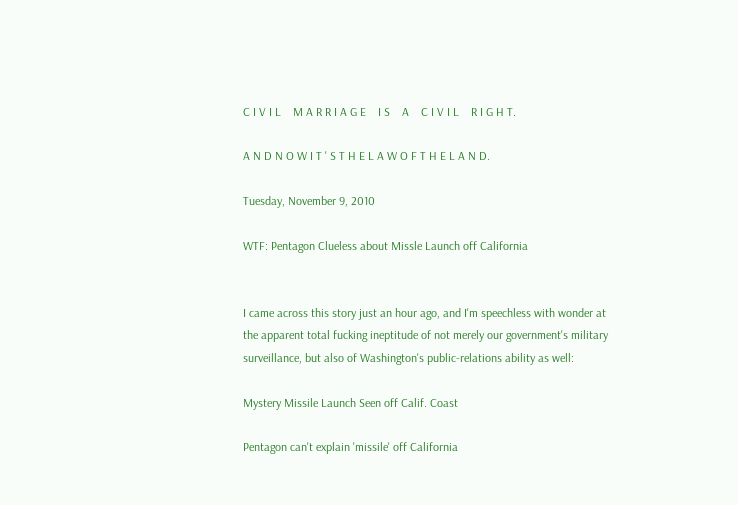C I V I L    M A R R I A G E    I S    A    C I V I L    R I G H T.

A N D N O W I T ' S T H E L A W O F T H E L A N D.

Tuesday, November 9, 2010

WTF: Pentagon Clueless about Missle Launch off California


I came across this story just an hour ago, and I'm speechless with wonder at the apparent total fucking ineptitude of not merely our government's military surveillance, but also of Washington's public-relations ability as well:

Mystery Missile Launch Seen off Calif. Coast

Pentagon can't explain 'missile' off California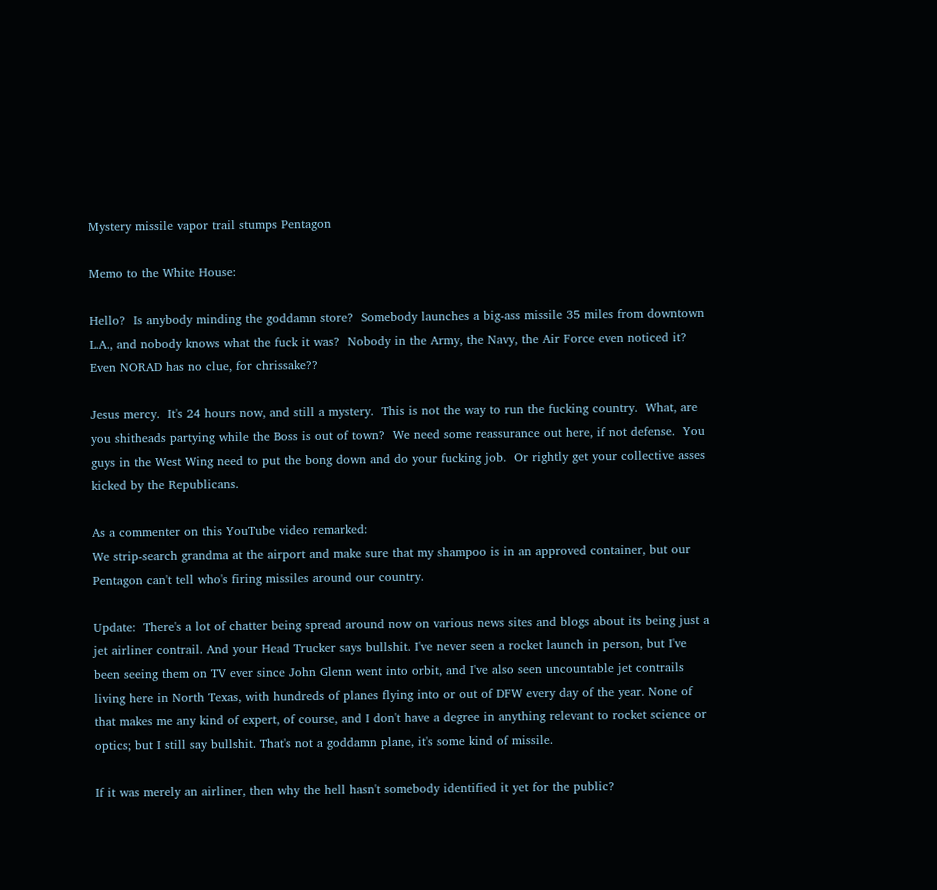Mystery missile vapor trail stumps Pentagon

Memo to the White House:

Hello?  Is anybody minding the goddamn store?  Somebody launches a big-ass missile 35 miles from downtown L.A., and nobody knows what the fuck it was?  Nobody in the Army, the Navy, the Air Force even noticed it?  Even NORAD has no clue, for chrissake??

Jesus mercy.  It's 24 hours now, and still a mystery.  This is not the way to run the fucking country.  What, are you shitheads partying while the Boss is out of town?  We need some reassurance out here, if not defense.  You guys in the West Wing need to put the bong down and do your fucking job.  Or rightly get your collective asses kicked by the Republicans.

As a commenter on this YouTube video remarked:
We strip-search grandma at the airport and make sure that my shampoo is in an approved container, but our Pentagon can't tell who's firing missiles around our country.

Update:  There's a lot of chatter being spread around now on various news sites and blogs about its being just a jet airliner contrail. And your Head Trucker says bullshit. I've never seen a rocket launch in person, but I've been seeing them on TV ever since John Glenn went into orbit, and I've also seen uncountable jet contrails living here in North Texas, with hundreds of planes flying into or out of DFW every day of the year. None of that makes me any kind of expert, of course, and I don't have a degree in anything relevant to rocket science or optics; but I still say bullshit. That's not a goddamn plane, it's some kind of missile.

If it was merely an airliner, then why the hell hasn't somebody identified it yet for the public?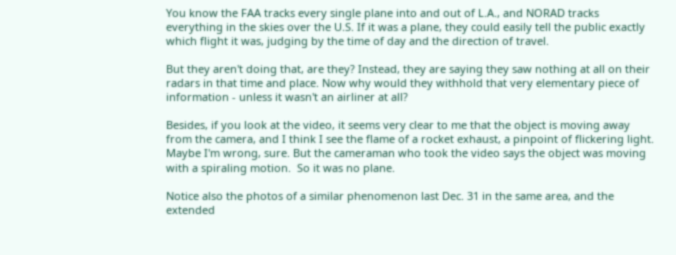You know the FAA tracks every single plane into and out of L.A., and NORAD tracks everything in the skies over the U.S. If it was a plane, they could easily tell the public exactly which flight it was, judging by the time of day and the direction of travel.

But they aren't doing that, are they? Instead, they are saying they saw nothing at all on their radars in that time and place. Now why would they withhold that very elementary piece of information - unless it wasn't an airliner at all?

Besides, if you look at the video, it seems very clear to me that the object is moving away from the camera, and I think I see the flame of a rocket exhaust, a pinpoint of flickering light. Maybe I'm wrong, sure. But the cameraman who took the video says the object was moving with a spiraling motion.  So it was no plane.

Notice also the photos of a similar phenomenon last Dec. 31 in the same area, and the extended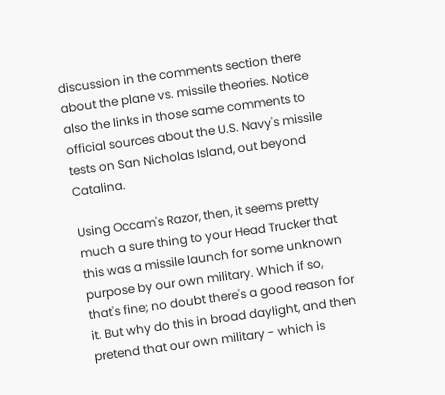discussion in the comments section there about the plane vs. missile theories. Notice also the links in those same comments to official sources about the U.S. Navy's missile tests on San Nicholas Island, out beyond Catalina.

Using Occam's Razor, then, it seems pretty much a sure thing to your Head Trucker that this was a missile launch for some unknown purpose by our own military. Which if so, that's fine; no doubt there's a good reason for it. But why do this in broad daylight, and then pretend that our own military - which is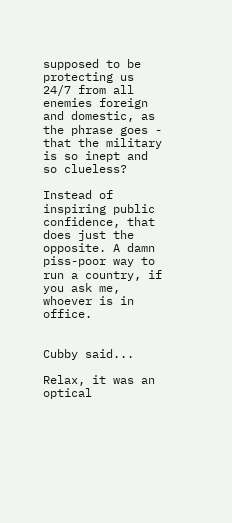supposed to be protecting us 24/7 from all enemies foreign and domestic, as the phrase goes - that the military is so inept and so clueless?

Instead of inspiring public confidence, that does just the opposite. A damn piss-poor way to run a country, if you ask me, whoever is in office.


Cubby said...

Relax, it was an optical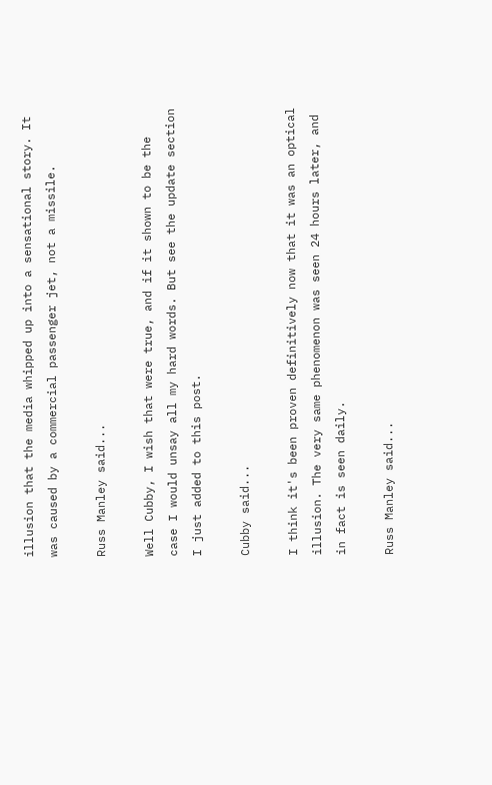illusion that the media whipped up into a sensational story. It was caused by a commercial passenger jet, not a missile.

Russ Manley said...

Well Cubby, I wish that were true, and if it shown to be the case I would unsay all my hard words. But see the update section I just added to this post.

Cubby said...

I think it's been proven definitively now that it was an optical illusion. The very same phenomenon was seen 24 hours later, and in fact is seen daily.

Russ Manley said...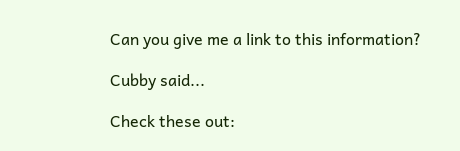Can you give me a link to this information?

Cubby said...

Check these out: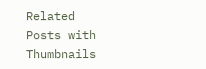Related Posts with Thumbnails